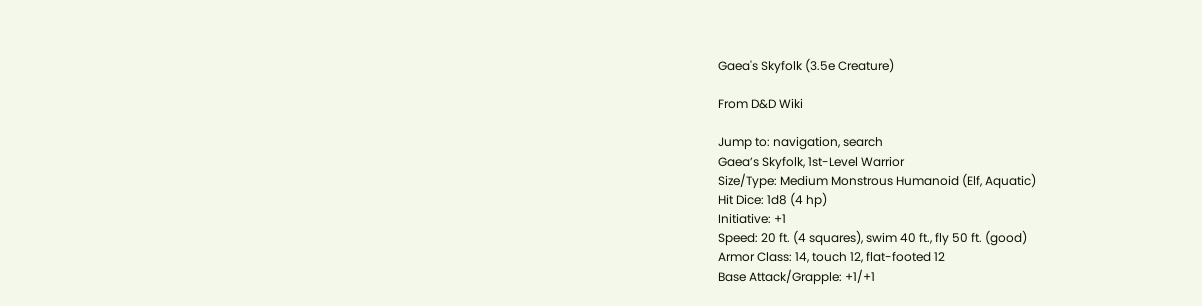Gaea's Skyfolk (3.5e Creature)

From D&D Wiki

Jump to: navigation, search
Gaea’s Skyfolk, 1st-Level Warrior
Size/Type: Medium Monstrous Humanoid (Elf, Aquatic)
Hit Dice: 1d8 (4 hp)
Initiative: +1
Speed: 20 ft. (4 squares), swim 40 ft., fly 50 ft. (good)
Armor Class: 14, touch 12, flat-footed 12
Base Attack/Grapple: +1/+1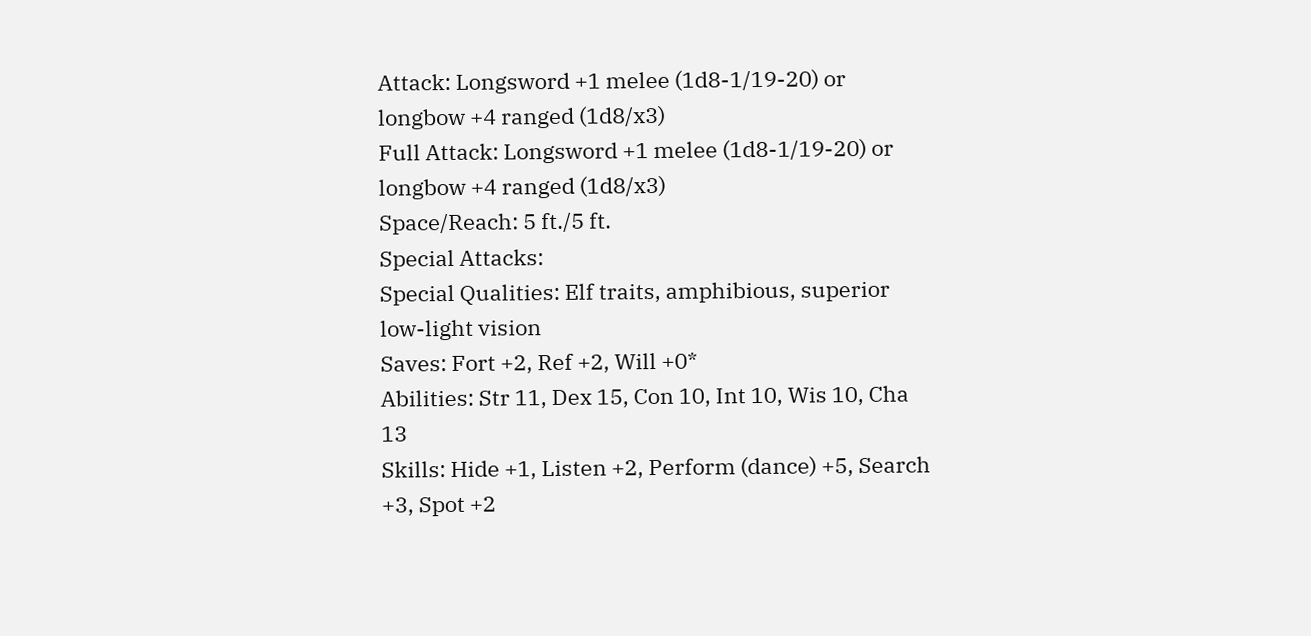Attack: Longsword +1 melee (1d8-1/19-20) or longbow +4 ranged (1d8/x3)
Full Attack: Longsword +1 melee (1d8-1/19-20) or longbow +4 ranged (1d8/x3)
Space/Reach: 5 ft./5 ft.
Special Attacks:
Special Qualities: Elf traits, amphibious, superior low-light vision
Saves: Fort +2, Ref +2, Will +0*
Abilities: Str 11, Dex 15, Con 10, Int 10, Wis 10, Cha 13
Skills: Hide +1, Listen +2, Perform (dance) +5, Search +3, Spot +2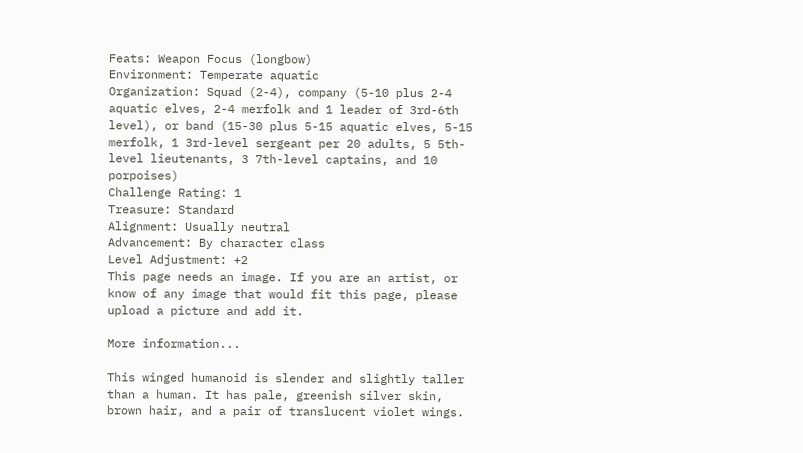Feats: Weapon Focus (longbow)
Environment: Temperate aquatic
Organization: Squad (2-4), company (5-10 plus 2-4 aquatic elves, 2-4 merfolk and 1 leader of 3rd-6th level), or band (15-30 plus 5-15 aquatic elves, 5-15 merfolk, 1 3rd-level sergeant per 20 adults, 5 5th-level lieutenants, 3 7th-level captains, and 10 porpoises)
Challenge Rating: 1
Treasure: Standard
Alignment: Usually neutral
Advancement: By character class
Level Adjustment: +2
This page needs an image. If you are an artist, or know of any image that would fit this page, please upload a picture and add it.

More information...

This winged humanoid is slender and slightly taller than a human. It has pale, greenish silver skin, brown hair, and a pair of translucent violet wings.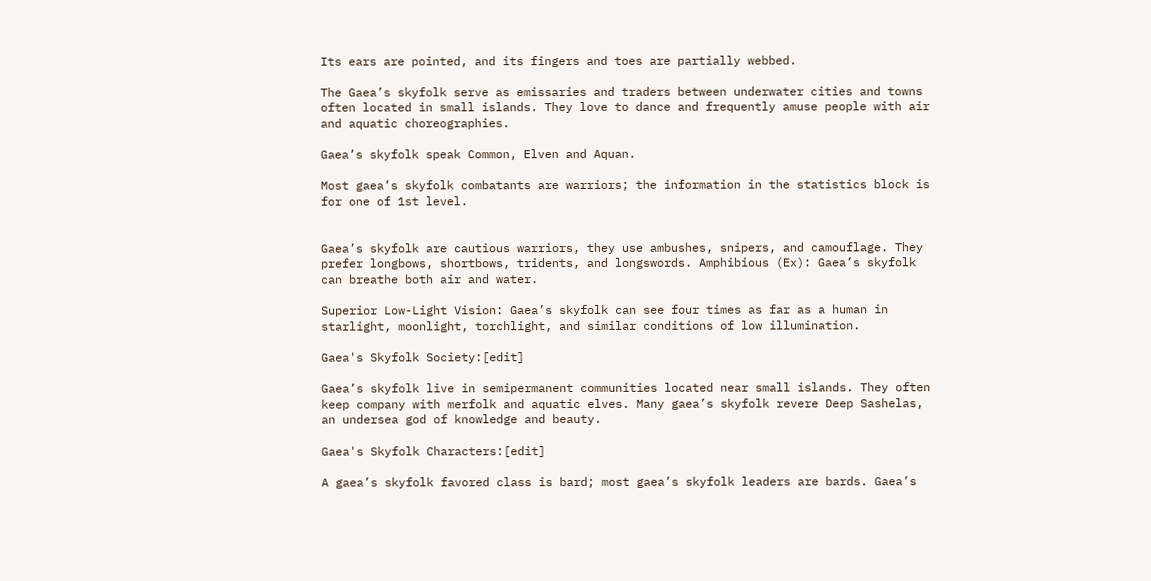Its ears are pointed, and its fingers and toes are partially webbed.

The Gaea’s skyfolk serve as emissaries and traders between underwater cities and towns often located in small islands. They love to dance and frequently amuse people with air and aquatic choreographies.

Gaea’s skyfolk speak Common, Elven and Aquan.

Most gaea’s skyfolk combatants are warriors; the information in the statistics block is for one of 1st level.


Gaea’s skyfolk are cautious warriors, they use ambushes, snipers, and camouflage. They prefer longbows, shortbows, tridents, and longswords. Amphibious (Ex): Gaea’s skyfolk can breathe both air and water.

Superior Low-Light Vision: Gaea’s skyfolk can see four times as far as a human in starlight, moonlight, torchlight, and similar conditions of low illumination.

Gaea's Skyfolk Society:[edit]

Gaea’s skyfolk live in semipermanent communities located near small islands. They often keep company with merfolk and aquatic elves. Many gaea’s skyfolk revere Deep Sashelas, an undersea god of knowledge and beauty.

Gaea's Skyfolk Characters:[edit]

A gaea’s skyfolk favored class is bard; most gaea’s skyfolk leaders are bards. Gaea’s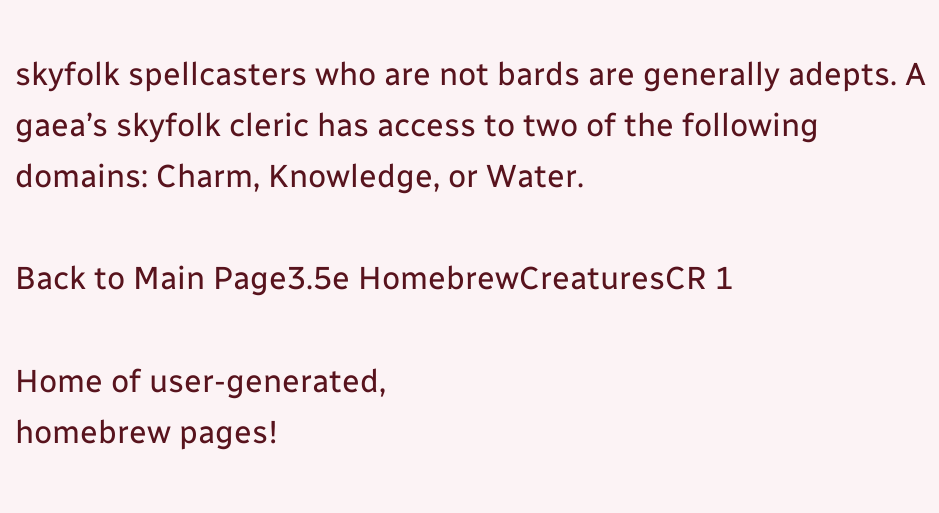skyfolk spellcasters who are not bards are generally adepts. A gaea’s skyfolk cleric has access to two of the following domains: Charm, Knowledge, or Water.

Back to Main Page3.5e HomebrewCreaturesCR 1

Home of user-generated,
homebrew pages!